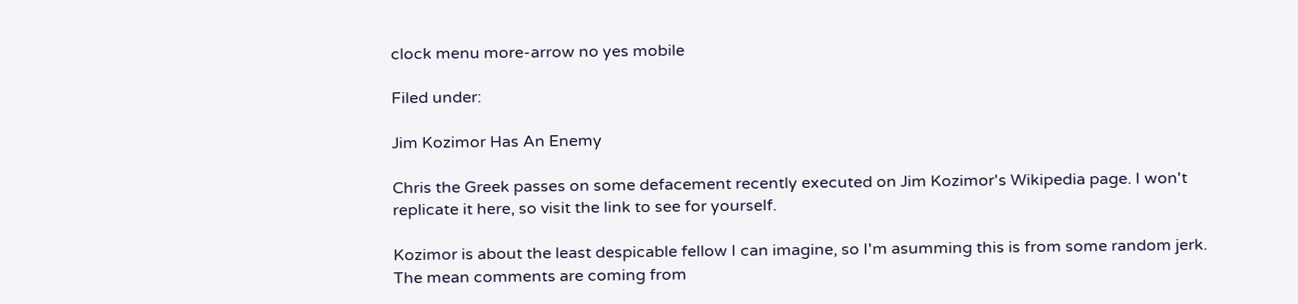clock menu more-arrow no yes mobile

Filed under:

Jim Kozimor Has An Enemy

Chris the Greek passes on some defacement recently executed on Jim Kozimor's Wikipedia page. I won't replicate it here, so visit the link to see for yourself.

Kozimor is about the least despicable fellow I can imagine, so I'm asumming this is from some random jerk. The mean comments are coming from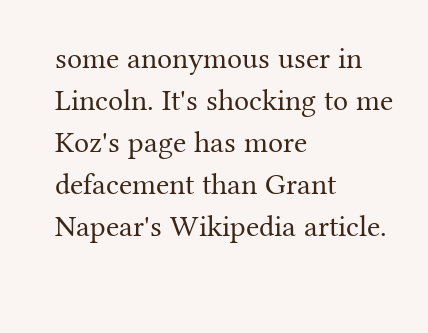some anonymous user in Lincoln. It's shocking to me Koz's page has more defacement than Grant Napear's Wikipedia article.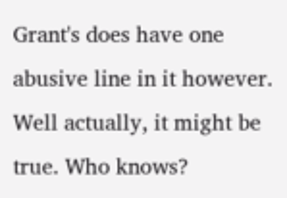Grant's does have one abusive line in it however. Well actually, it might be true. Who knows?